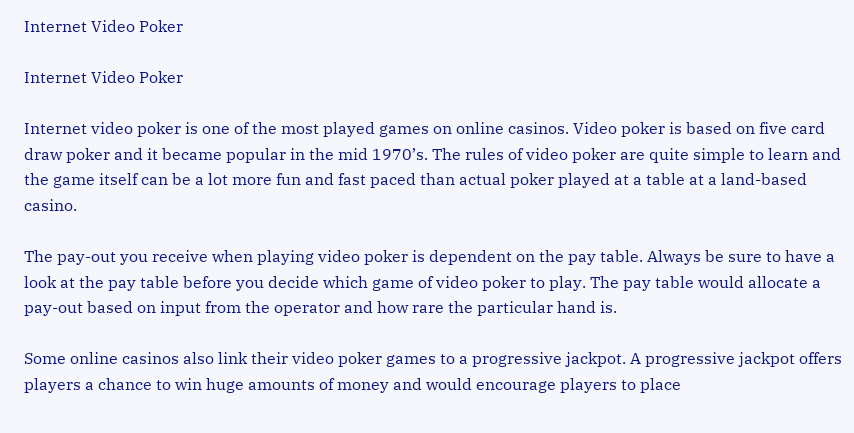Internet Video Poker

Internet Video Poker

Internet video poker is one of the most played games on online casinos. Video poker is based on five card draw poker and it became popular in the mid 1970’s. The rules of video poker are quite simple to learn and the game itself can be a lot more fun and fast paced than actual poker played at a table at a land-based casino.

The pay-out you receive when playing video poker is dependent on the pay table. Always be sure to have a look at the pay table before you decide which game of video poker to play. The pay table would allocate a pay-out based on input from the operator and how rare the particular hand is.

Some online casinos also link their video poker games to a progressive jackpot. A progressive jackpot offers players a chance to win huge amounts of money and would encourage players to place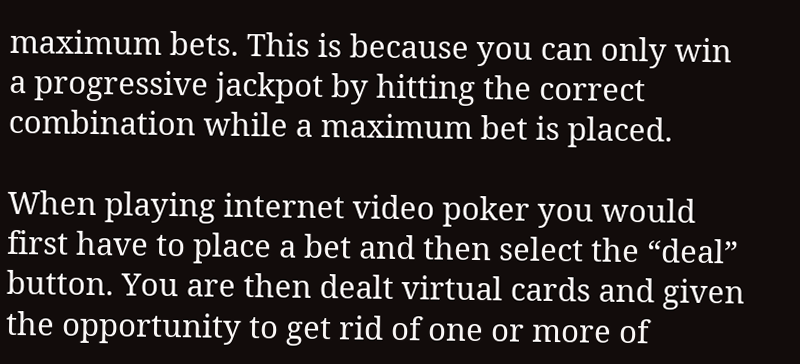maximum bets. This is because you can only win a progressive jackpot by hitting the correct combination while a maximum bet is placed.

When playing internet video poker you would first have to place a bet and then select the “deal” button. You are then dealt virtual cards and given the opportunity to get rid of one or more of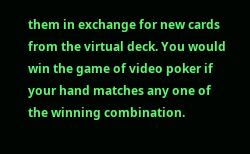them in exchange for new cards from the virtual deck. You would win the game of video poker if your hand matches any one of the winning combination.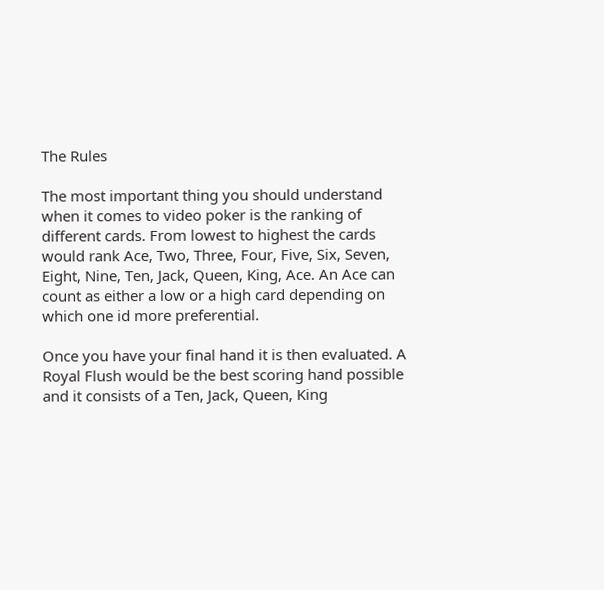The Rules

The most important thing you should understand when it comes to video poker is the ranking of different cards. From lowest to highest the cards would rank Ace, Two, Three, Four, Five, Six, Seven, Eight, Nine, Ten, Jack, Queen, King, Ace. An Ace can count as either a low or a high card depending on which one id more preferential.

Once you have your final hand it is then evaluated. A Royal Flush would be the best scoring hand possible and it consists of a Ten, Jack, Queen, King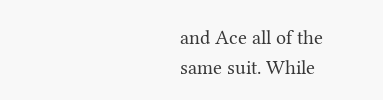and Ace all of the same suit. While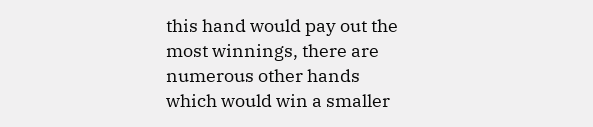this hand would pay out the most winnings, there are numerous other hands which would win a smaller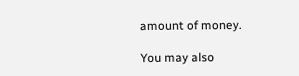amount of money.

You may also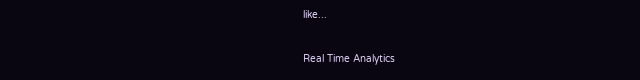like...

Real Time Analytics